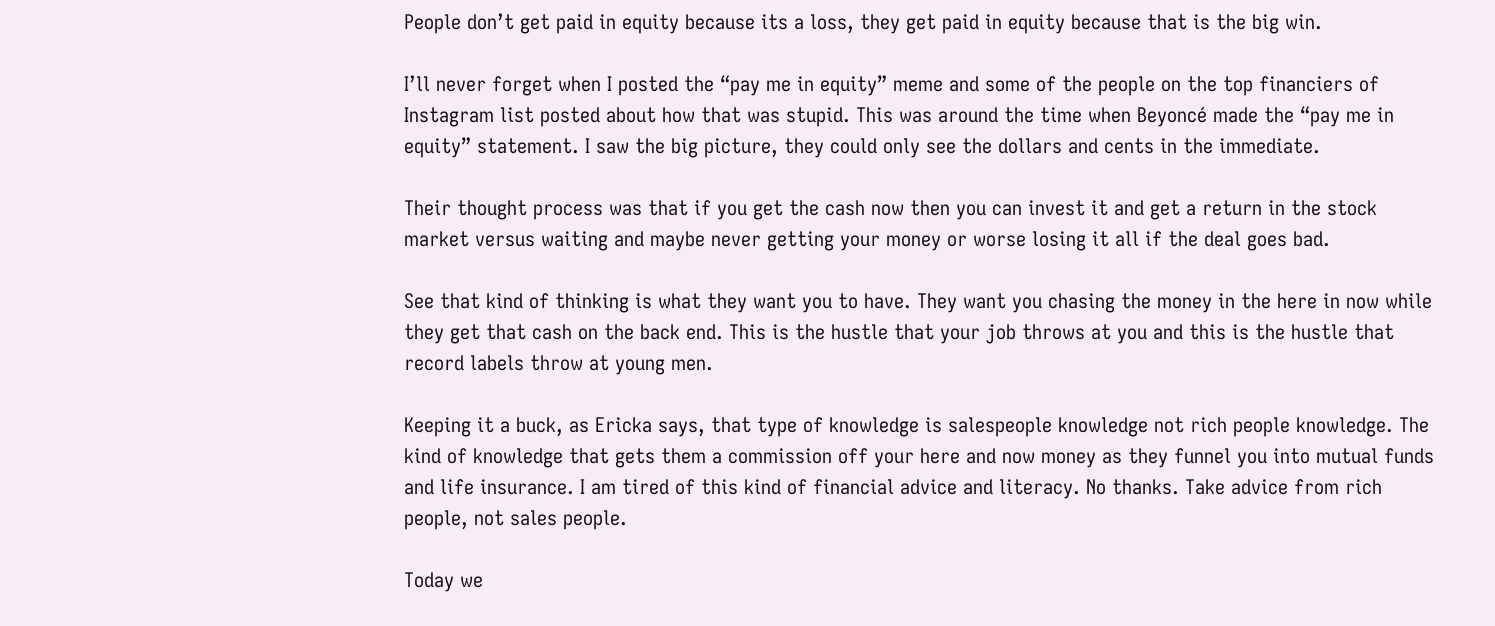People don’t get paid in equity because its a loss, they get paid in equity because that is the big win.

I’ll never forget when I posted the “pay me in equity” meme and some of the people on the top financiers of Instagram list posted about how that was stupid. This was around the time when Beyoncé made the “pay me in equity” statement. I saw the big picture, they could only see the dollars and cents in the immediate.

Their thought process was that if you get the cash now then you can invest it and get a return in the stock market versus waiting and maybe never getting your money or worse losing it all if the deal goes bad.

See that kind of thinking is what they want you to have. They want you chasing the money in the here in now while they get that cash on the back end. This is the hustle that your job throws at you and this is the hustle that record labels throw at young men.

Keeping it a buck, as Ericka says, that type of knowledge is salespeople knowledge not rich people knowledge. The kind of knowledge that gets them a commission off your here and now money as they funnel you into mutual funds and life insurance. I am tired of this kind of financial advice and literacy. No thanks. Take advice from rich people, not sales people.

Today we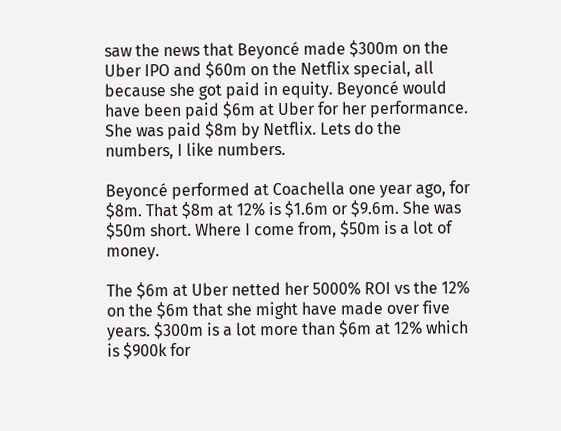saw the news that Beyoncé made $300m on the Uber IPO and $60m on the Netflix special, all because she got paid in equity. Beyoncé would have been paid $6m at Uber for her performance. She was paid $8m by Netflix. Lets do the numbers, I like numbers.

Beyoncé performed at Coachella one year ago, for $8m. That $8m at 12% is $1.6m or $9.6m. She was $50m short. Where I come from, $50m is a lot of money.

The $6m at Uber netted her 5000% ROI vs the 12% on the $6m that she might have made over five years. $300m is a lot more than $6m at 12% which is $900k for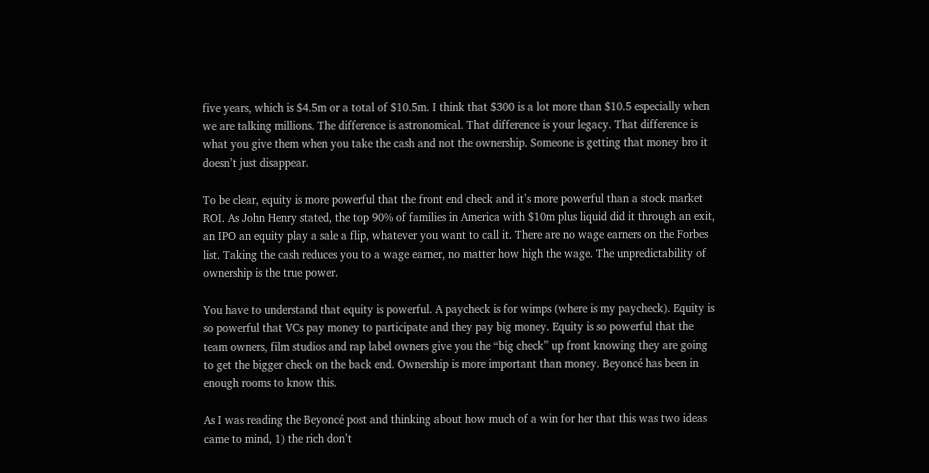five years, which is $4.5m or a total of $10.5m. I think that $300 is a lot more than $10.5 especially when we are talking millions. The difference is astronomical. That difference is your legacy. That difference is what you give them when you take the cash and not the ownership. Someone is getting that money bro it doesn’t just disappear.

To be clear, equity is more powerful that the front end check and it’s more powerful than a stock market ROI. As John Henry stated, the top 90% of families in America with $10m plus liquid did it through an exit, an IPO an equity play a sale a flip, whatever you want to call it. There are no wage earners on the Forbes list. Taking the cash reduces you to a wage earner, no matter how high the wage. The unpredictability of ownership is the true power.

You have to understand that equity is powerful. A paycheck is for wimps (where is my paycheck). Equity is so powerful that VCs pay money to participate and they pay big money. Equity is so powerful that the team owners, film studios and rap label owners give you the “big check” up front knowing they are going to get the bigger check on the back end. Ownership is more important than money. Beyoncé has been in enough rooms to know this.

As I was reading the Beyoncé post and thinking about how much of a win for her that this was two ideas came to mind, 1) the rich don’t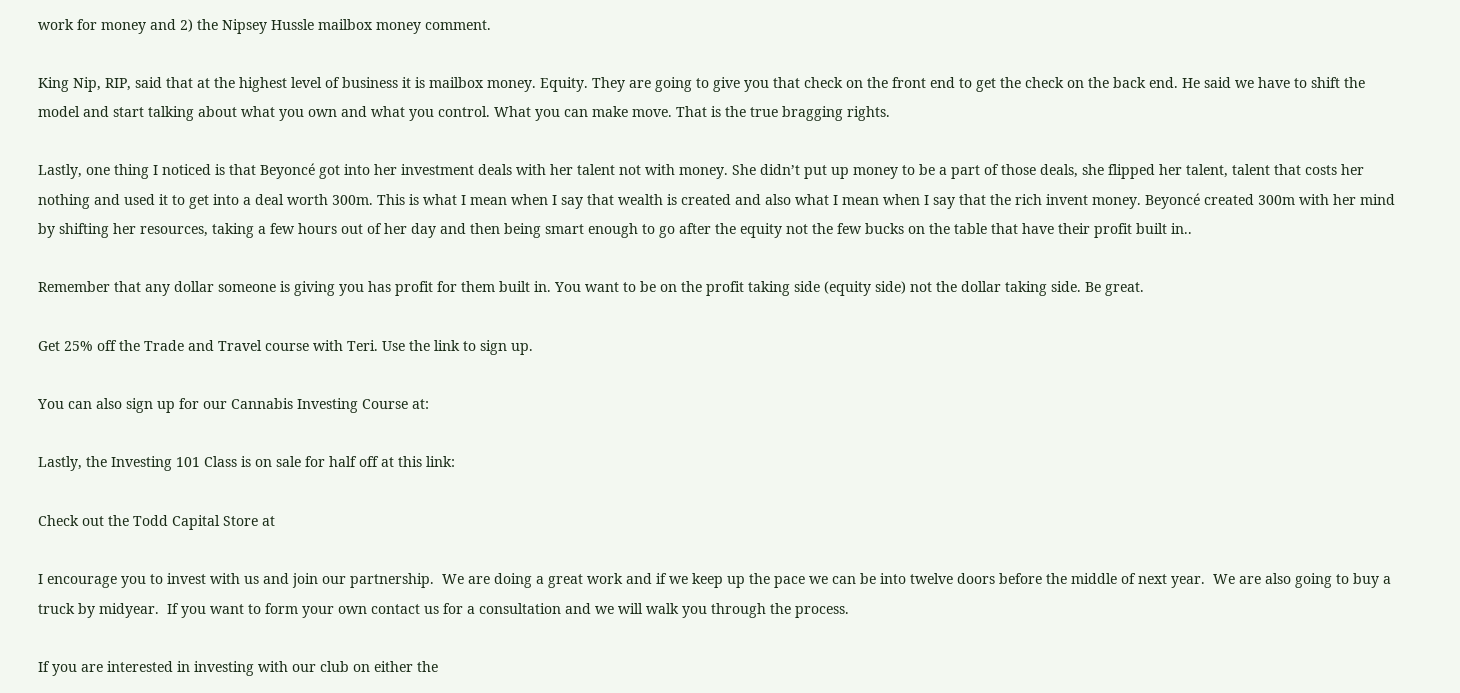work for money and 2) the Nipsey Hussle mailbox money comment.

King Nip, RIP, said that at the highest level of business it is mailbox money. Equity. They are going to give you that check on the front end to get the check on the back end. He said we have to shift the model and start talking about what you own and what you control. What you can make move. That is the true bragging rights.

Lastly, one thing I noticed is that Beyoncé got into her investment deals with her talent not with money. She didn’t put up money to be a part of those deals, she flipped her talent, talent that costs her nothing and used it to get into a deal worth 300m. This is what I mean when I say that wealth is created and also what I mean when I say that the rich invent money. Beyoncé created 300m with her mind by shifting her resources, taking a few hours out of her day and then being smart enough to go after the equity not the few bucks on the table that have their profit built in..

Remember that any dollar someone is giving you has profit for them built in. You want to be on the profit taking side (equity side) not the dollar taking side. Be great.

Get 25% off the Trade and Travel course with Teri. Use the link to sign up.

You can also sign up for our Cannabis Investing Course at:

Lastly, the Investing 101 Class is on sale for half off at this link:

Check out the Todd Capital Store at

I encourage you to invest with us and join our partnership.  We are doing a great work and if we keep up the pace we can be into twelve doors before the middle of next year.  We are also going to buy a truck by midyear.  If you want to form your own contact us for a consultation and we will walk you through the process.

If you are interested in investing with our club on either the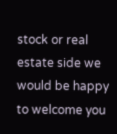stock or real estate side we would be happy to welcome you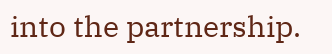into the partnership.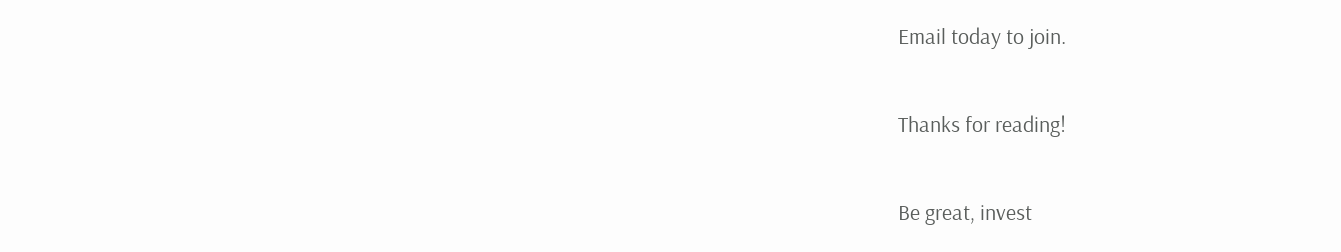Email today to join.

Thanks for reading!

Be great, invest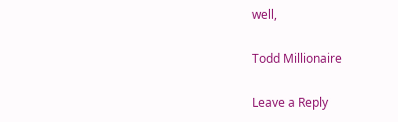well,

Todd Millionaire

Leave a Reply